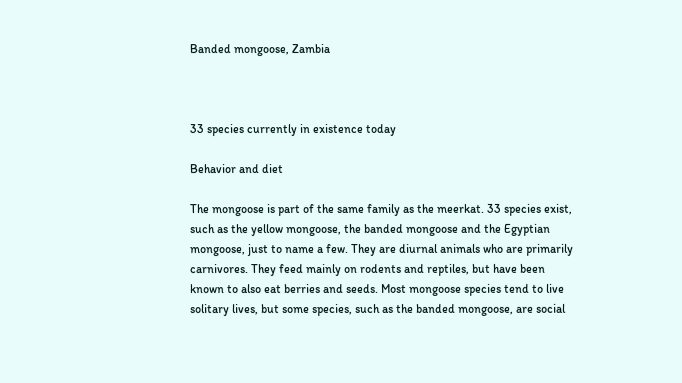Banded mongoose, Zambia



33 species currently in existence today

Behavior and diet

The mongoose is part of the same family as the meerkat. 33 species exist, such as the yellow mongoose, the banded mongoose and the Egyptian mongoose, just to name a few. They are diurnal animals who are primarily carnivores. They feed mainly on rodents and reptiles, but have been known to also eat berries and seeds. Most mongoose species tend to live solitary lives, but some species, such as the banded mongoose, are social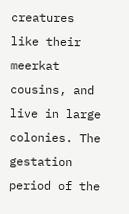creatures like their meerkat cousins, and live in large colonies. The gestation period of the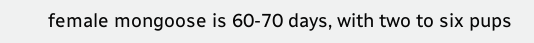female mongoose is 60-70 days, with two to six pups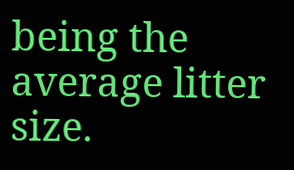being the average litter size.